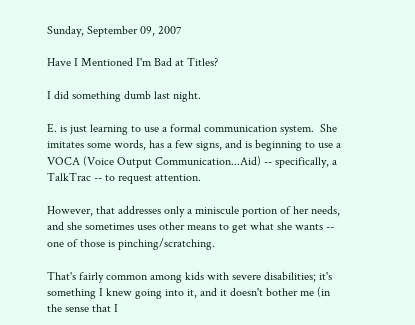Sunday, September 09, 2007

Have I Mentioned I'm Bad at Titles?

I did something dumb last night.

E. is just learning to use a formal communication system.  She imitates some words, has a few signs, and is beginning to use a VOCA (Voice Output Communication...Aid) -- specifically, a TalkTrac -- to request attention.

However, that addresses only a miniscule portion of her needs, and she sometimes uses other means to get what she wants -- one of those is pinching/scratching.

That's fairly common among kids with severe disabilities; it's something I knew going into it, and it doesn't bother me (in the sense that I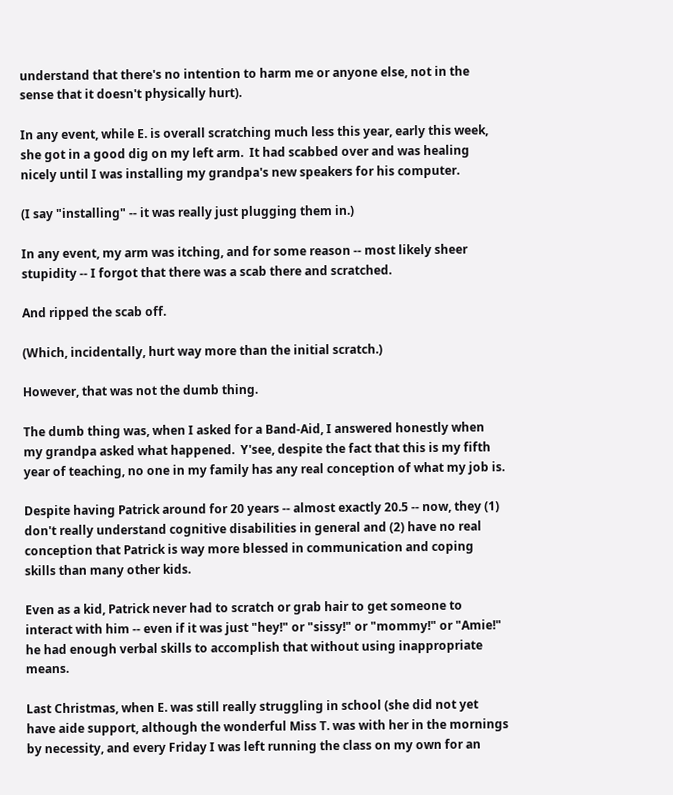understand that there's no intention to harm me or anyone else, not in the sense that it doesn't physically hurt).

In any event, while E. is overall scratching much less this year, early this week, she got in a good dig on my left arm.  It had scabbed over and was healing nicely until I was installing my grandpa's new speakers for his computer.

(I say "installing" -- it was really just plugging them in.)

In any event, my arm was itching, and for some reason -- most likely sheer stupidity -- I forgot that there was a scab there and scratched.

And ripped the scab off.

(Which, incidentally, hurt way more than the initial scratch.)

However, that was not the dumb thing.

The dumb thing was, when I asked for a Band-Aid, I answered honestly when my grandpa asked what happened.  Y'see, despite the fact that this is my fifth year of teaching, no one in my family has any real conception of what my job is.

Despite having Patrick around for 20 years -- almost exactly 20.5 -- now, they (1) don't really understand cognitive disabilities in general and (2) have no real conception that Patrick is way more blessed in communication and coping skills than many other kids.

Even as a kid, Patrick never had to scratch or grab hair to get someone to interact with him -- even if it was just "hey!" or "sissy!" or "mommy!" or "Amie!" he had enough verbal skills to accomplish that without using inappropriate means.

Last Christmas, when E. was still really struggling in school (she did not yet have aide support, although the wonderful Miss T. was with her in the mornings by necessity, and every Friday I was left running the class on my own for an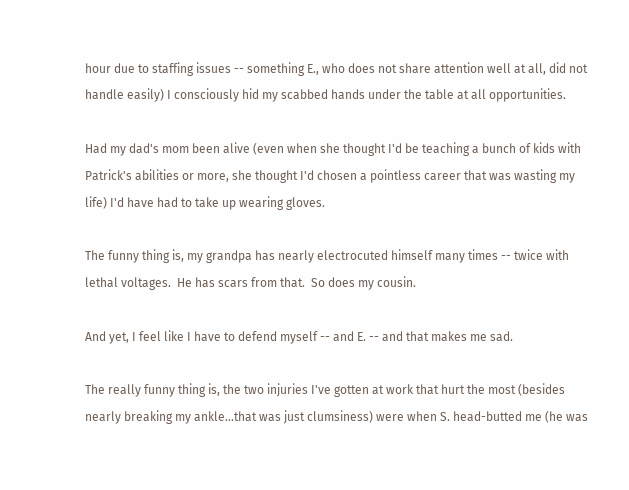hour due to staffing issues -- something E., who does not share attention well at all, did not handle easily) I consciously hid my scabbed hands under the table at all opportunities.

Had my dad's mom been alive (even when she thought I'd be teaching a bunch of kids with Patrick's abilities or more, she thought I'd chosen a pointless career that was wasting my life) I'd have had to take up wearing gloves.

The funny thing is, my grandpa has nearly electrocuted himself many times -- twice with lethal voltages.  He has scars from that.  So does my cousin.

And yet, I feel like I have to defend myself -- and E. -- and that makes me sad.

The really funny thing is, the two injuries I've gotten at work that hurt the most (besides nearly breaking my ankle...that was just clumsiness) were when S. head-butted me (he was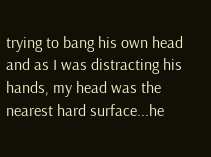trying to bang his own head and as I was distracting his hands, my head was the nearest hard surface...he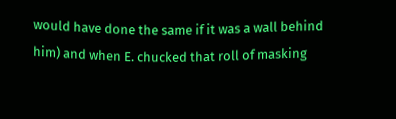would have done the same if it was a wall behind him) and when E. chucked that roll of masking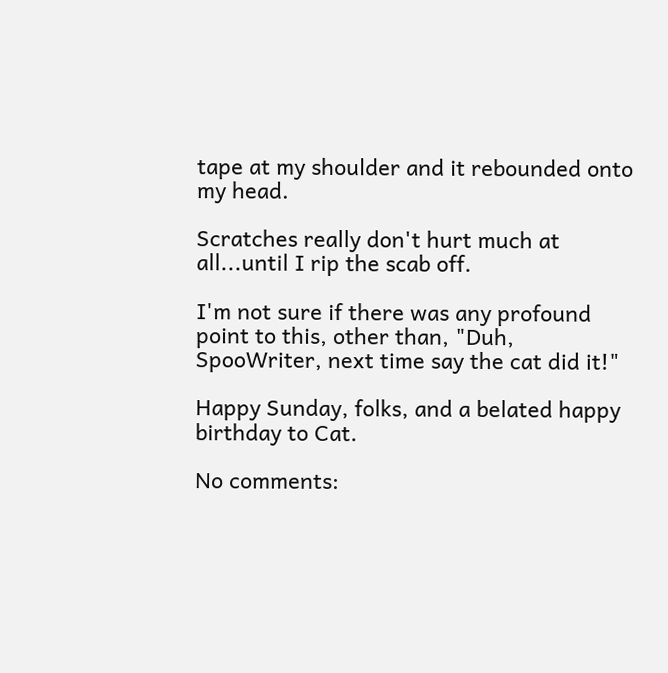tape at my shoulder and it rebounded onto my head.

Scratches really don't hurt much at all...until I rip the scab off.

I'm not sure if there was any profound point to this, other than, "Duh, SpooWriter, next time say the cat did it!"

Happy Sunday, folks, and a belated happy birthday to Cat.

No comments: